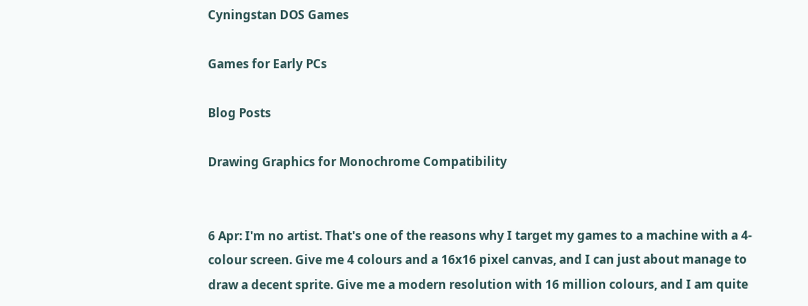Cyningstan DOS Games

Games for Early PCs

Blog Posts

Drawing Graphics for Monochrome Compatibility


6 Apr: I'm no artist. That's one of the reasons why I target my games to a machine with a 4-colour screen. Give me 4 colours and a 16x16 pixel canvas, and I can just about manage to draw a decent sprite. Give me a modern resolution with 16 million colours, and I am quite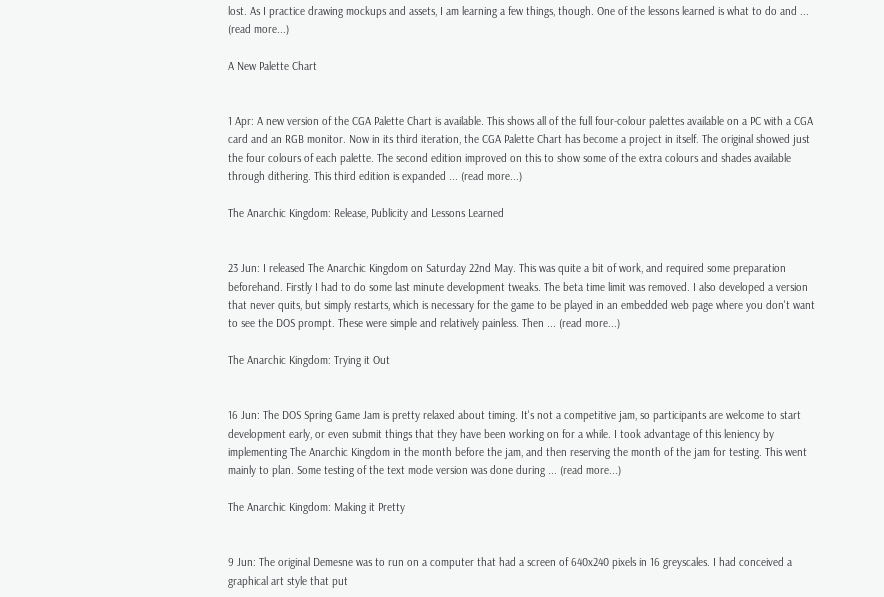lost. As I practice drawing mockups and assets, I am learning a few things, though. One of the lessons learned is what to do and ... (read more...)

A New Palette Chart


1 Apr: A new version of the CGA Palette Chart is available. This shows all of the full four-colour palettes available on a PC with a CGA card and an RGB monitor. Now in its third iteration, the CGA Palette Chart has become a project in itself. The original showed just the four colours of each palette. The second edition improved on this to show some of the extra colours and shades available through dithering. This third edition is expanded ... (read more...)

The Anarchic Kingdom: Release, Publicity and Lessons Learned


23 Jun: I released The Anarchic Kingdom on Saturday 22nd May. This was quite a bit of work, and required some preparation beforehand. Firstly I had to do some last minute development tweaks. The beta time limit was removed. I also developed a version that never quits, but simply restarts, which is necessary for the game to be played in an embedded web page where you don't want to see the DOS prompt. These were simple and relatively painless. Then ... (read more...)

The Anarchic Kingdom: Trying it Out


16 Jun: The DOS Spring Game Jam is pretty relaxed about timing. It's not a competitive jam, so participants are welcome to start development early, or even submit things that they have been working on for a while. I took advantage of this leniency by implementing The Anarchic Kingdom in the month before the jam, and then reserving the month of the jam for testing. This went mainly to plan. Some testing of the text mode version was done during ... (read more...)

The Anarchic Kingdom: Making it Pretty


9 Jun: The original Demesne was to run on a computer that had a screen of 640x240 pixels in 16 greyscales. I had conceived a graphical art style that put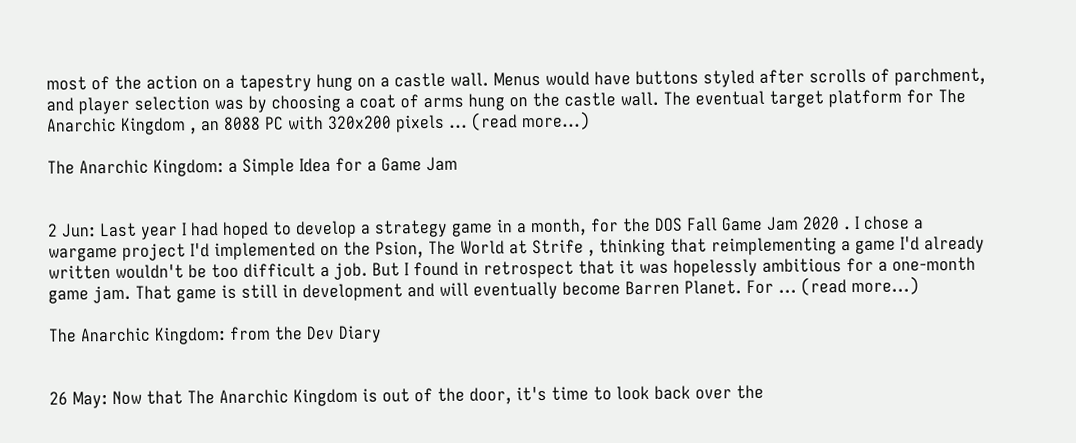most of the action on a tapestry hung on a castle wall. Menus would have buttons styled after scrolls of parchment, and player selection was by choosing a coat of arms hung on the castle wall. The eventual target platform for The Anarchic Kingdom , an 8088 PC with 320x200 pixels ... (read more...)

The Anarchic Kingdom: a Simple Idea for a Game Jam


2 Jun: Last year I had hoped to develop a strategy game in a month, for the DOS Fall Game Jam 2020 . I chose a wargame project I'd implemented on the Psion, The World at Strife , thinking that reimplementing a game I'd already written wouldn't be too difficult a job. But I found in retrospect that it was hopelessly ambitious for a one-month game jam. That game is still in development and will eventually become Barren Planet. For ... (read more...)

The Anarchic Kingdom: from the Dev Diary


26 May: Now that The Anarchic Kingdom is out of the door, it's time to look back over the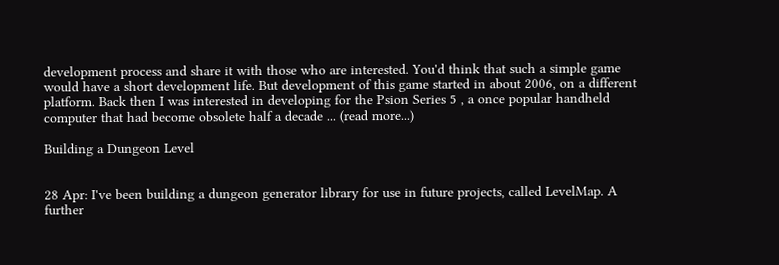development process and share it with those who are interested. You'd think that such a simple game would have a short development life. But development of this game started in about 2006, on a different platform. Back then I was interested in developing for the Psion Series 5 , a once popular handheld computer that had become obsolete half a decade ... (read more...)

Building a Dungeon Level


28 Apr: I've been building a dungeon generator library for use in future projects, called LevelMap. A further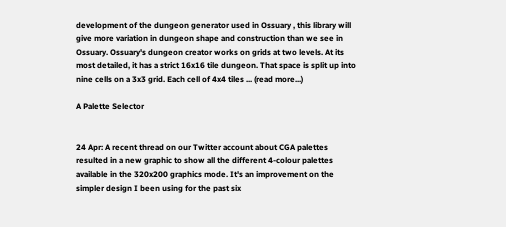development of the dungeon generator used in Ossuary , this library will give more variation in dungeon shape and construction than we see in Ossuary. Ossuary's dungeon creator works on grids at two levels. At its most detailed, it has a strict 16x16 tile dungeon. That space is split up into nine cells on a 3x3 grid. Each cell of 4x4 tiles ... (read more...)

A Palette Selector


24 Apr: A recent thread on our Twitter account about CGA palettes resulted in a new graphic to show all the different 4-colour palettes available in the 320x200 graphics mode. It's an improvement on the simpler design I been using for the past six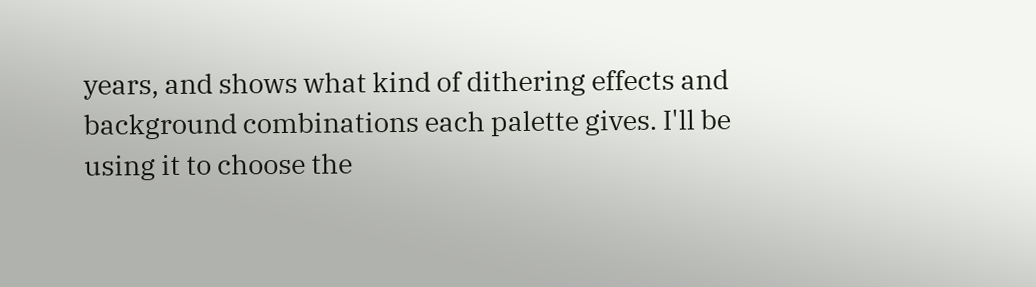years, and shows what kind of dithering effects and background combinations each palette gives. I'll be using it to choose the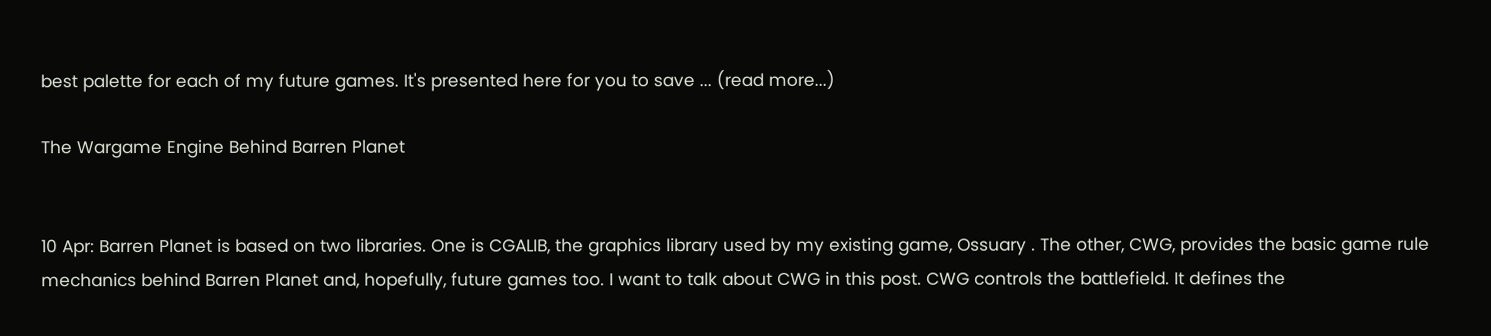best palette for each of my future games. It's presented here for you to save ... (read more...)

The Wargame Engine Behind Barren Planet


10 Apr: Barren Planet is based on two libraries. One is CGALIB, the graphics library used by my existing game, Ossuary . The other, CWG, provides the basic game rule mechanics behind Barren Planet and, hopefully, future games too. I want to talk about CWG in this post. CWG controls the battlefield. It defines the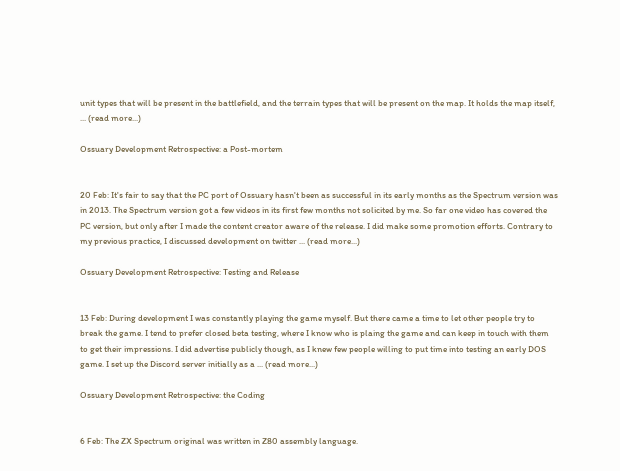unit types that will be present in the battlefield, and the terrain types that will be present on the map. It holds the map itself, ... (read more...)

Ossuary Development Retrospective: a Post-mortem


20 Feb: It's fair to say that the PC port of Ossuary hasn't been as successful in its early months as the Spectrum version was in 2013. The Spectrum version got a few videos in its first few months not solicited by me. So far one video has covered the PC version, but only after I made the content creator aware of the release. I did make some promotion efforts. Contrary to my previous practice, I discussed development on twitter ... (read more...)

Ossuary Development Retrospective: Testing and Release


13 Feb: During development I was constantly playing the game myself. But there came a time to let other people try to break the game. I tend to prefer closed beta testing, where I know who is plaing the game and can keep in touch with them to get their impressions. I did advertise publicly though, as I knew few people willing to put time into testing an early DOS game. I set up the Discord server initially as a ... (read more...)

Ossuary Development Retrospective: the Coding


6 Feb: The ZX Spectrum original was written in Z80 assembly language.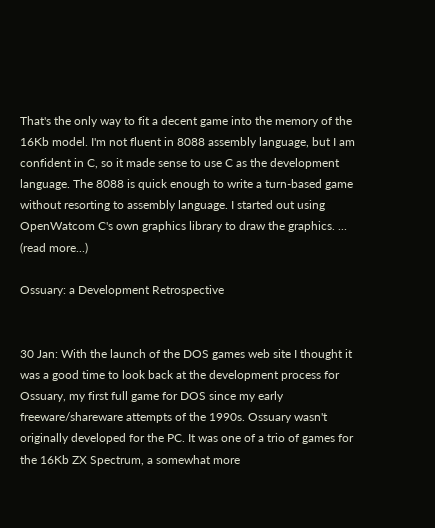That's the only way to fit a decent game into the memory of the 16Kb model. I'm not fluent in 8088 assembly language, but I am confident in C, so it made sense to use C as the development language. The 8088 is quick enough to write a turn-based game without resorting to assembly language. I started out using OpenWatcom C's own graphics library to draw the graphics. ... (read more...)

Ossuary: a Development Retrospective


30 Jan: With the launch of the DOS games web site I thought it was a good time to look back at the development process for Ossuary, my first full game for DOS since my early freeware/shareware attempts of the 1990s. Ossuary wasn't originally developed for the PC. It was one of a trio of games for the 16Kb ZX Spectrum, a somewhat more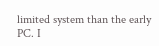limited system than the early PC. I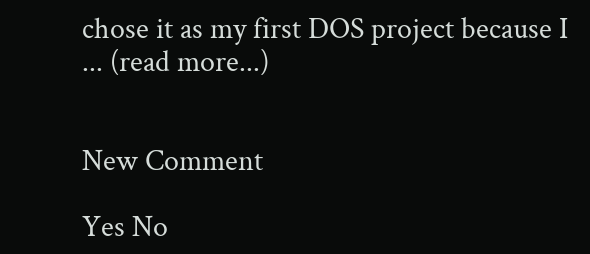chose it as my first DOS project because I ... (read more...)


New Comment

Yes No